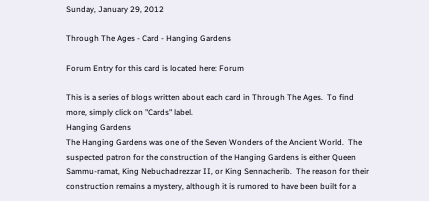Sunday, January 29, 2012

Through The Ages - Card - Hanging Gardens

Forum Entry for this card is located here: Forum

This is a series of blogs written about each card in Through The Ages.  To find more, simply click on "Cards" label.
Hanging Gardens
The Hanging Gardens was one of the Seven Wonders of the Ancient World.  The suspected patron for the construction of the Hanging Gardens is either Queen Sammu-ramat, King Nebuchadrezzar II, or King Sennacherib.  The reason for their construction remains a mystery, although it is rumored to have been built for a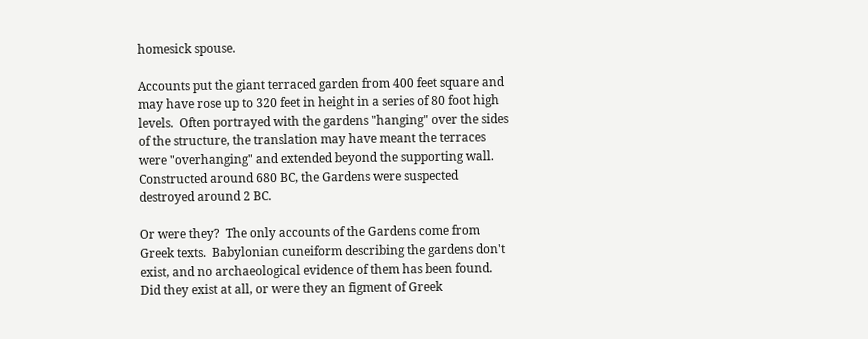homesick spouse.

Accounts put the giant terraced garden from 400 feet square and may have rose up to 320 feet in height in a series of 80 foot high levels.  Often portrayed with the gardens "hanging" over the sides of the structure, the translation may have meant the terraces were "overhanging" and extended beyond the supporting wall.  Constructed around 680 BC, the Gardens were suspected destroyed around 2 BC.

Or were they?  The only accounts of the Gardens come from Greek texts.  Babylonian cuneiform describing the gardens don't exist, and no archaeological evidence of them has been found.  Did they exist at all, or were they an figment of Greek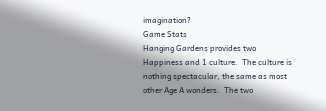imagination?
Game Stats
Hanging Gardens provides two Happiness and 1 culture.  The culture is nothing spectacular, the same as most other Age A wonders.  The two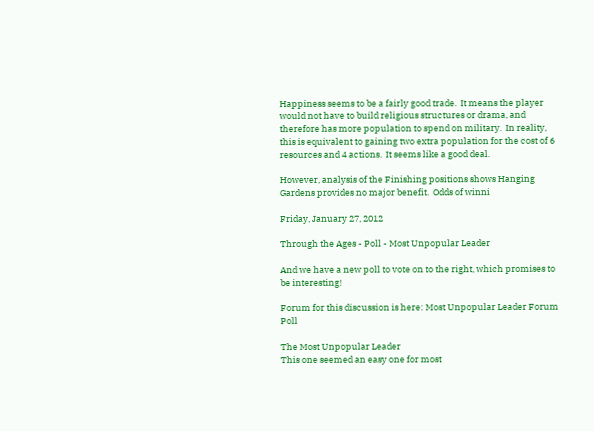Happiness seems to be a fairly good trade.  It means the player would not have to build religious structures or drama, and therefore has more population to spend on military.  In reality, this is equivalent to gaining two extra population for the cost of 6 resources and 4 actions.  It seems like a good deal.

However, analysis of the Finishing positions shows Hanging Gardens provides no major benefit.  Odds of winni

Friday, January 27, 2012

Through the Ages - Poll - Most Unpopular Leader

And we have a new poll to vote on to the right, which promises to be interesting!

Forum for this discussion is here: Most Unpopular Leader Forum Poll

The Most Unpopular Leader
This one seemed an easy one for most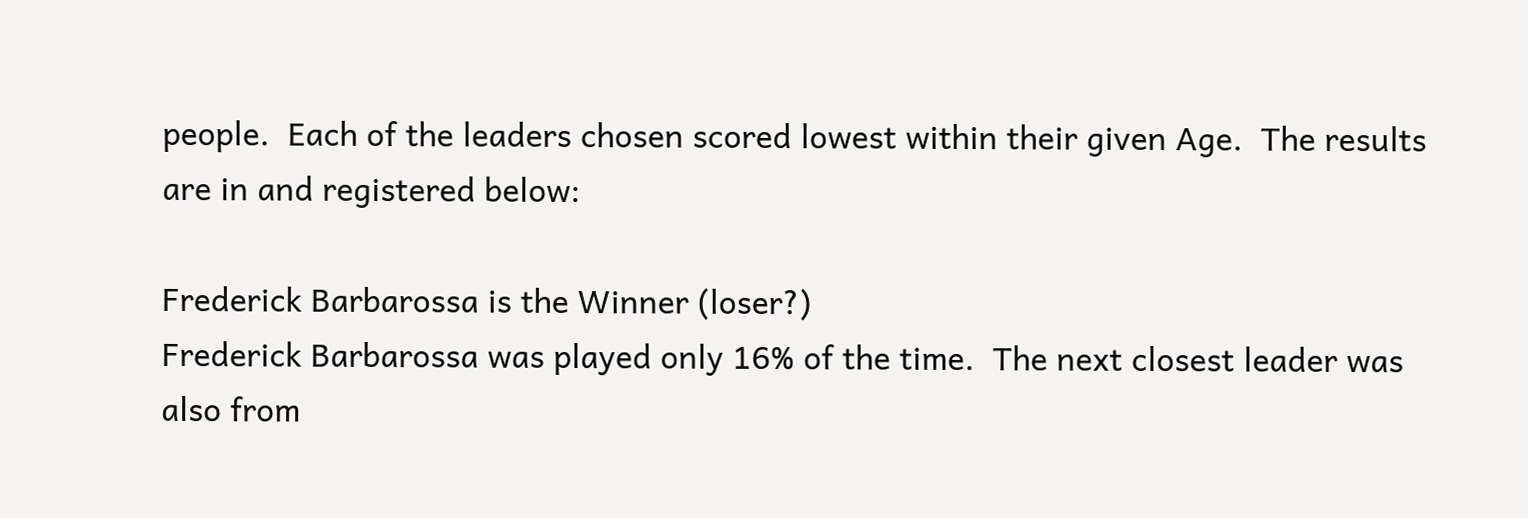people.  Each of the leaders chosen scored lowest within their given Age.  The results are in and registered below:

Frederick Barbarossa is the Winner (loser?)
Frederick Barbarossa was played only 16% of the time.  The next closest leader was also from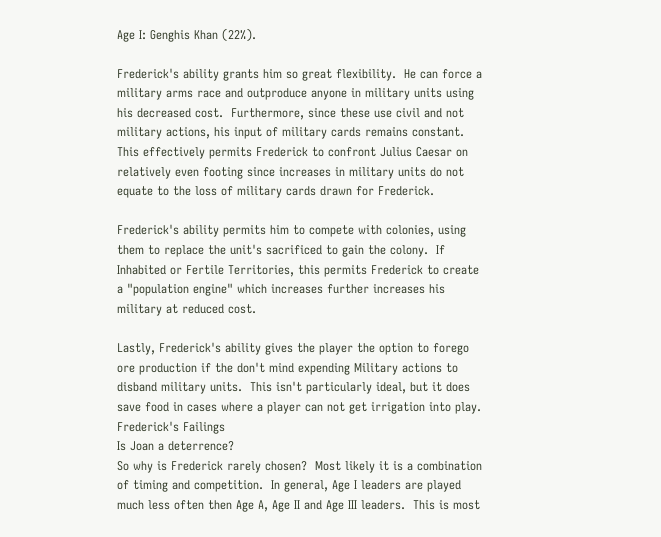Age I: Genghis Khan (22%).

Frederick's ability grants him so great flexibility.  He can force a military arms race and outproduce anyone in military units using his decreased cost.  Furthermore, since these use civil and not military actions, his input of military cards remains constant.  This effectively permits Frederick to confront Julius Caesar on relatively even footing since increases in military units do not equate to the loss of military cards drawn for Frederick.

Frederick's ability permits him to compete with colonies, using them to replace the unit's sacrificed to gain the colony.  If Inhabited or Fertile Territories, this permits Frederick to create a "population engine" which increases further increases his military at reduced cost.

Lastly, Frederick's ability gives the player the option to forego ore production if the don't mind expending Military actions to disband military units.  This isn't particularly ideal, but it does save food in cases where a player can not get irrigation into play.
Frederick's Failings
Is Joan a deterrence?
So why is Frederick rarely chosen?  Most likely it is a combination of timing and competition.  In general, Age I leaders are played much less often then Age A, Age II and Age III leaders.  This is most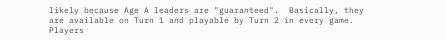likely because Age A leaders are "guaranteed".  Basically, they are available on Turn 1 and playable by Turn 2 in every game.  Players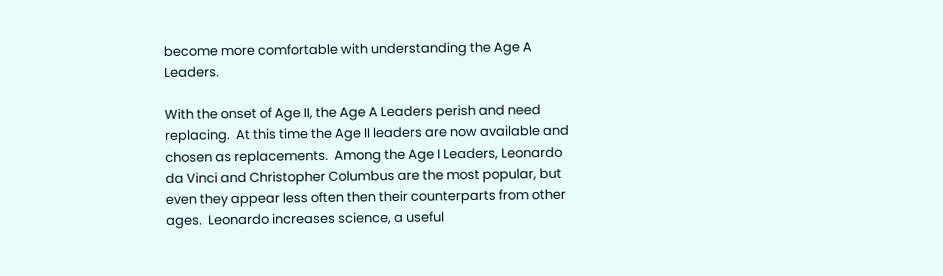become more comfortable with understanding the Age A Leaders.

With the onset of Age II, the Age A Leaders perish and need replacing.  At this time the Age II leaders are now available and chosen as replacements.  Among the Age I Leaders, Leonardo da Vinci and Christopher Columbus are the most popular, but even they appear less often then their counterparts from other ages.  Leonardo increases science, a useful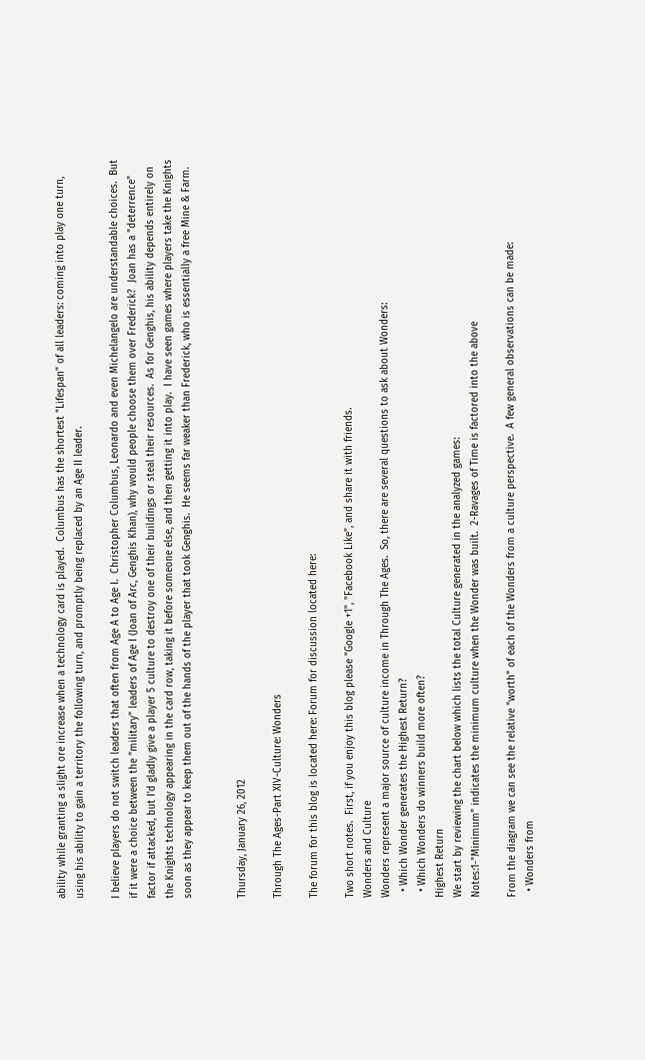ability while granting a slight ore increase when a technology card is played.  Columbus has the shortest "Lifespan" of all leaders: coming into play one turn, using his ability to gain a territory the following turn, and promptly being replaced by an Age II leader.

I believe players do not switch leaders that often from Age A to Age I.  Christopher Columbus, Leonardo and even Michelangelo are understandable choices.  But if it were a choice between the "military" leaders of Age I (Joan of Arc, Genghis Khan), why would people choose them over Frederick?  Joan has a "deterrence" factor if attacked, but I'd gladly give a player 5 culture to destroy one of their buildings or steal their resources.  As for Genghis, his ability depends entirely on the Knights technology appearing in the card row, taking it before someone else, and then getting it into play.  I have seen games where players take the Knights soon as they appear to keep them out of the hands of the player that took Genghis.  He seems far weaker than Frederick, who is essentially a free Mine & Farm.


Thursday, January 26, 2012

Through The Ages-Part XIV-Culture: Wonders

The forum for this blog is located here: Forum for discussion located here:

Two short notes.  First, if you enjoy this blog please "Google +1", "Facebook Like", and share it with friends.
Wonders and Culture
Wonders represent a major source of culture income in Through The Ages.  So, there are several questions to ask about Wonders:
  • Which Wonder generates the Highest Return?
  • Which Wonders do winners build more often?
Highest Return
We start by reviewing the chart below which lists the total Culture generated in the analyzed games:
Notes:1-"Minimum" indicates the minimum culture when the Wonder was built.  2-Ravages of Time is factored into the above

From the diagram we can see the relative "worth" of each of the Wonders from a culture perspective.  A few general observations can be made:
  • Wonders from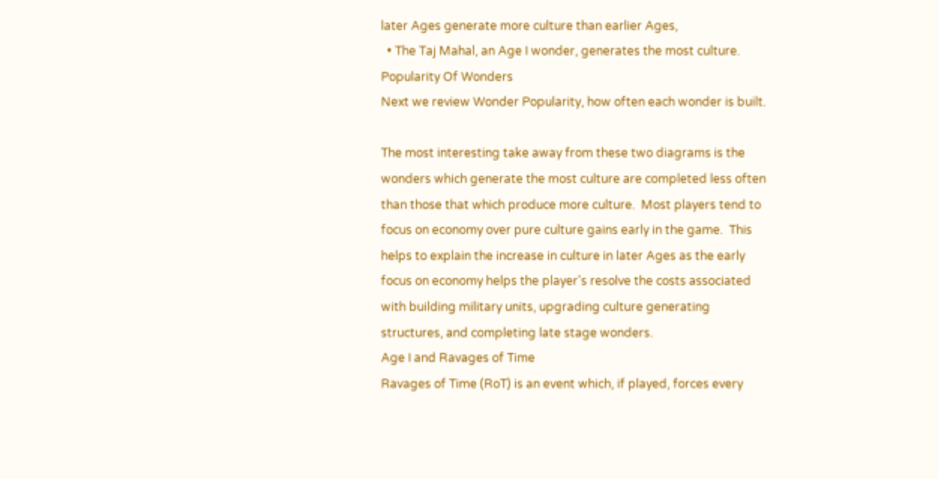later Ages generate more culture than earlier Ages,
  • The Taj Mahal, an Age I wonder, generates the most culture.
Popularity Of Wonders
Next we review Wonder Popularity, how often each wonder is built.

The most interesting take away from these two diagrams is the wonders which generate the most culture are completed less often than those that which produce more culture.  Most players tend to focus on economy over pure culture gains early in the game.  This helps to explain the increase in culture in later Ages as the early focus on economy helps the player's resolve the costs associated with building military units, upgrading culture generating structures, and completing late stage wonders.
Age I and Ravages of Time
Ravages of Time (RoT) is an event which, if played, forces every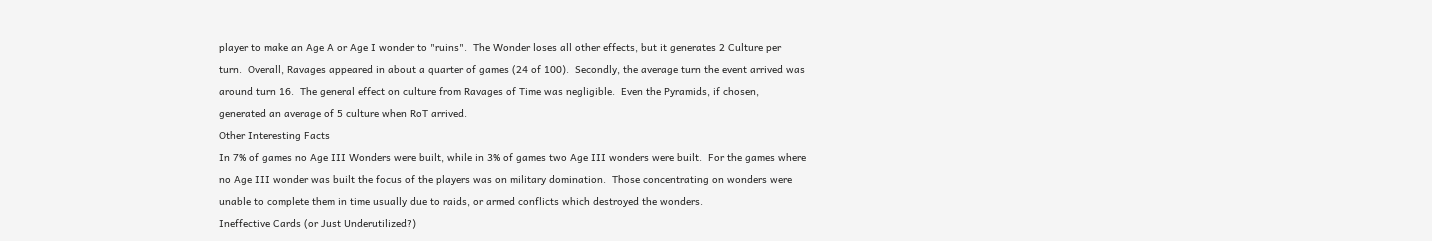player to make an Age A or Age I wonder to "ruins".  The Wonder loses all other effects, but it generates 2 Culture per turn.  Overall, Ravages appeared in about a quarter of games (24 of 100).  Secondly, the average turn the event arrived was around turn 16.  The general effect on culture from Ravages of Time was negligible.  Even the Pyramids, if chosen, generated an average of 5 culture when RoT arrived.
Other Interesting Facts
In 7% of games no Age III Wonders were built, while in 3% of games two Age III wonders were built.  For the games where no Age III wonder was built the focus of the players was on military domination.  Those concentrating on wonders were unable to complete them in time usually due to raids, or armed conflicts which destroyed the wonders.
Ineffective Cards (or Just Underutilized?)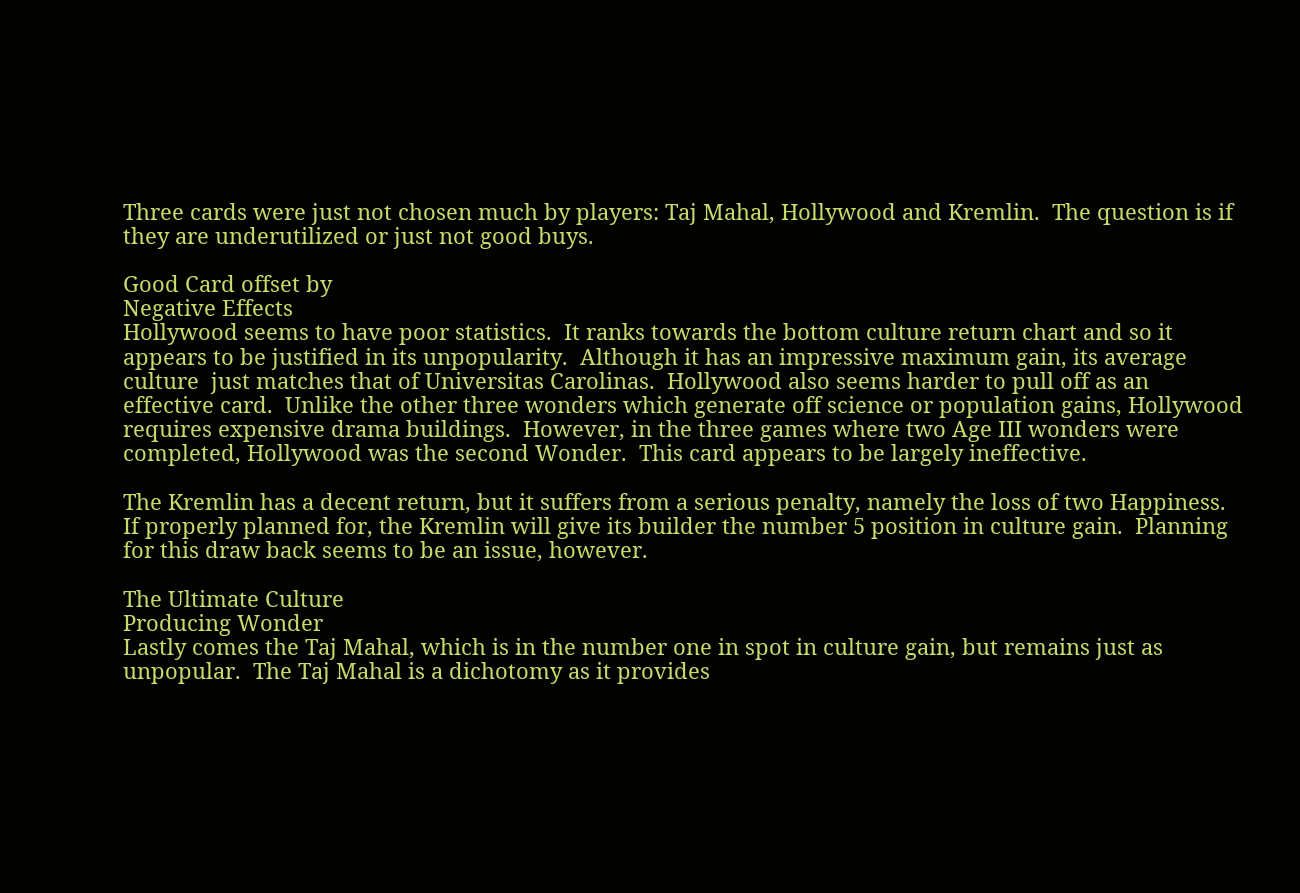Three cards were just not chosen much by players: Taj Mahal, Hollywood and Kremlin.  The question is if they are underutilized or just not good buys.

Good Card offset by
Negative Effects
Hollywood seems to have poor statistics.  It ranks towards the bottom culture return chart and so it appears to be justified in its unpopularity.  Although it has an impressive maximum gain, its average culture  just matches that of Universitas Carolinas.  Hollywood also seems harder to pull off as an effective card.  Unlike the other three wonders which generate off science or population gains, Hollywood requires expensive drama buildings.  However, in the three games where two Age III wonders were completed, Hollywood was the second Wonder.  This card appears to be largely ineffective.

The Kremlin has a decent return, but it suffers from a serious penalty, namely the loss of two Happiness. If properly planned for, the Kremlin will give its builder the number 5 position in culture gain.  Planning for this draw back seems to be an issue, however.

The Ultimate Culture
Producing Wonder
Lastly comes the Taj Mahal, which is in the number one in spot in culture gain, but remains just as unpopular.  The Taj Mahal is a dichotomy as it provides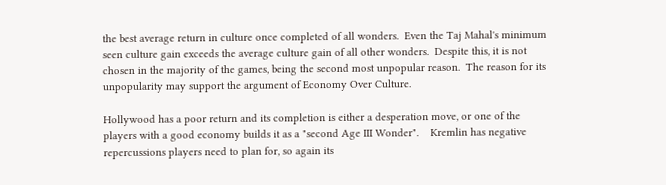the best average return in culture once completed of all wonders.  Even the Taj Mahal's minimum seen culture gain exceeds the average culture gain of all other wonders.  Despite this, it is not chosen in the majority of the games, being the second most unpopular reason.  The reason for its unpopularity may support the argument of Economy Over Culture.

Hollywood has a poor return and its completion is either a desperation move, or one of the players with a good economy builds it as a "second Age III Wonder".    Kremlin has negative repercussions players need to plan for, so again its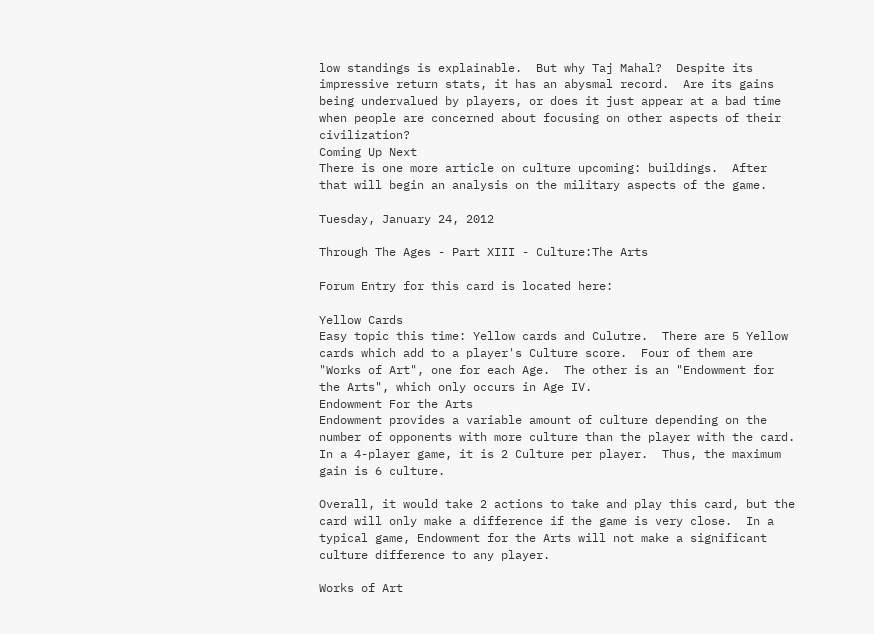low standings is explainable.  But why Taj Mahal?  Despite its impressive return stats, it has an abysmal record.  Are its gains being undervalued by players, or does it just appear at a bad time when people are concerned about focusing on other aspects of their civilization?
Coming Up Next
There is one more article on culture upcoming: buildings.  After that will begin an analysis on the military aspects of the game.

Tuesday, January 24, 2012

Through The Ages - Part XIII - Culture:The Arts

Forum Entry for this card is located here:

Yellow Cards
Easy topic this time: Yellow cards and Culutre.  There are 5 Yellow cards which add to a player's Culture score.  Four of them are "Works of Art", one for each Age.  The other is an "Endowment for the Arts", which only occurs in Age IV.
Endowment For the Arts
Endowment provides a variable amount of culture depending on the number of opponents with more culture than the player with the card.  In a 4-player game, it is 2 Culture per player.  Thus, the maximum gain is 6 culture.

Overall, it would take 2 actions to take and play this card, but the card will only make a difference if the game is very close.  In a typical game, Endowment for the Arts will not make a significant culture difference to any player.

Works of Art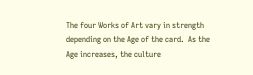The four Works of Art vary in strength depending on the Age of the card.  As the Age increases, the culture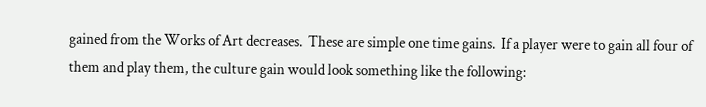gained from the Works of Art decreases.  These are simple one time gains.  If a player were to gain all four of them and play them, the culture gain would look something like the following: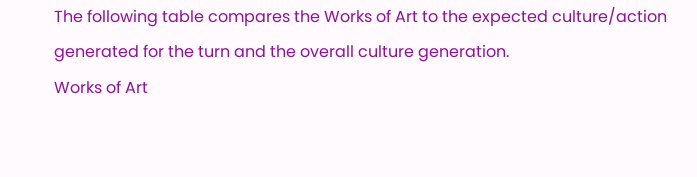The following table compares the Works of Art to the expected culture/action generated for the turn and the overall culture generation.
Works of Art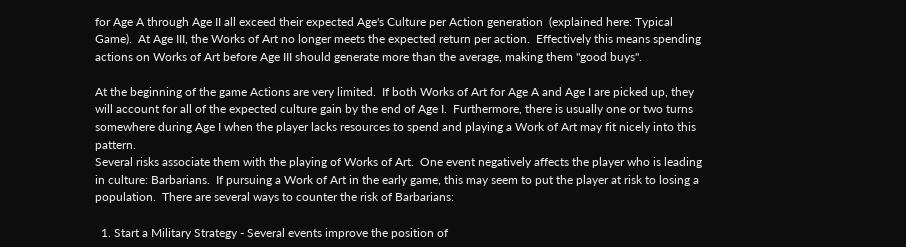for Age A through Age II all exceed their expected Age's Culture per Action generation  (explained here: Typical Game).  At Age III, the Works of Art no longer meets the expected return per action.  Effectively this means spending actions on Works of Art before Age III should generate more than the average, making them "good buys".

At the beginning of the game Actions are very limited.  If both Works of Art for Age A and Age I are picked up, they will account for all of the expected culture gain by the end of Age I.  Furthermore, there is usually one or two turns somewhere during Age I when the player lacks resources to spend and playing a Work of Art may fit nicely into this pattern.
Several risks associate them with the playing of Works of Art.  One event negatively affects the player who is leading in culture: Barbarians.  If pursuing a Work of Art in the early game, this may seem to put the player at risk to losing a population.  There are several ways to counter the risk of Barbarians:

  1. Start a Military Strategy - Several events improve the position of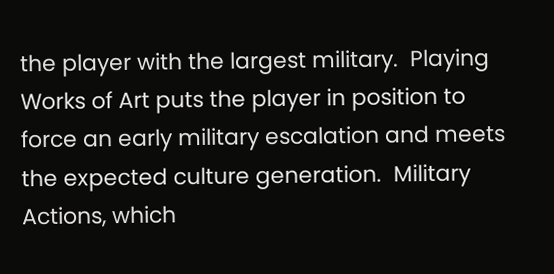the player with the largest military.  Playing Works of Art puts the player in position to force an early military escalation and meets the expected culture generation.  Military Actions, which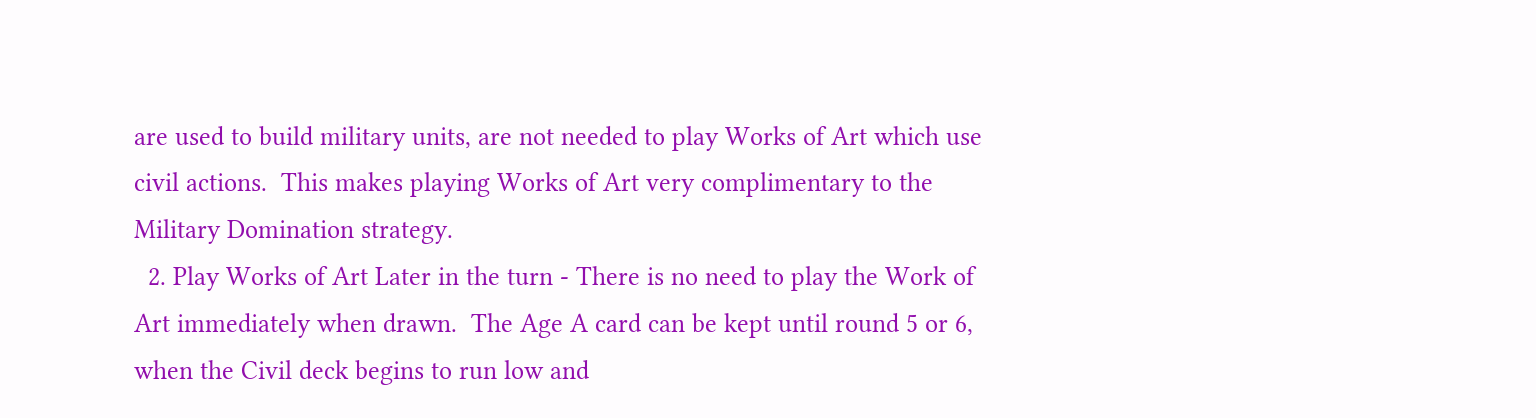are used to build military units, are not needed to play Works of Art which use civil actions.  This makes playing Works of Art very complimentary to the Military Domination strategy.
  2. Play Works of Art Later in the turn - There is no need to play the Work of Art immediately when drawn.  The Age A card can be kept until round 5 or 6, when the Civil deck begins to run low and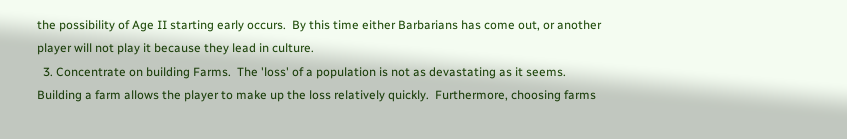the possibility of Age II starting early occurs.  By this time either Barbarians has come out, or another player will not play it because they lead in culture.
  3. Concentrate on building Farms.  The 'loss' of a population is not as devastating as it seems.  Building a farm allows the player to make up the loss relatively quickly.  Furthermore, choosing farms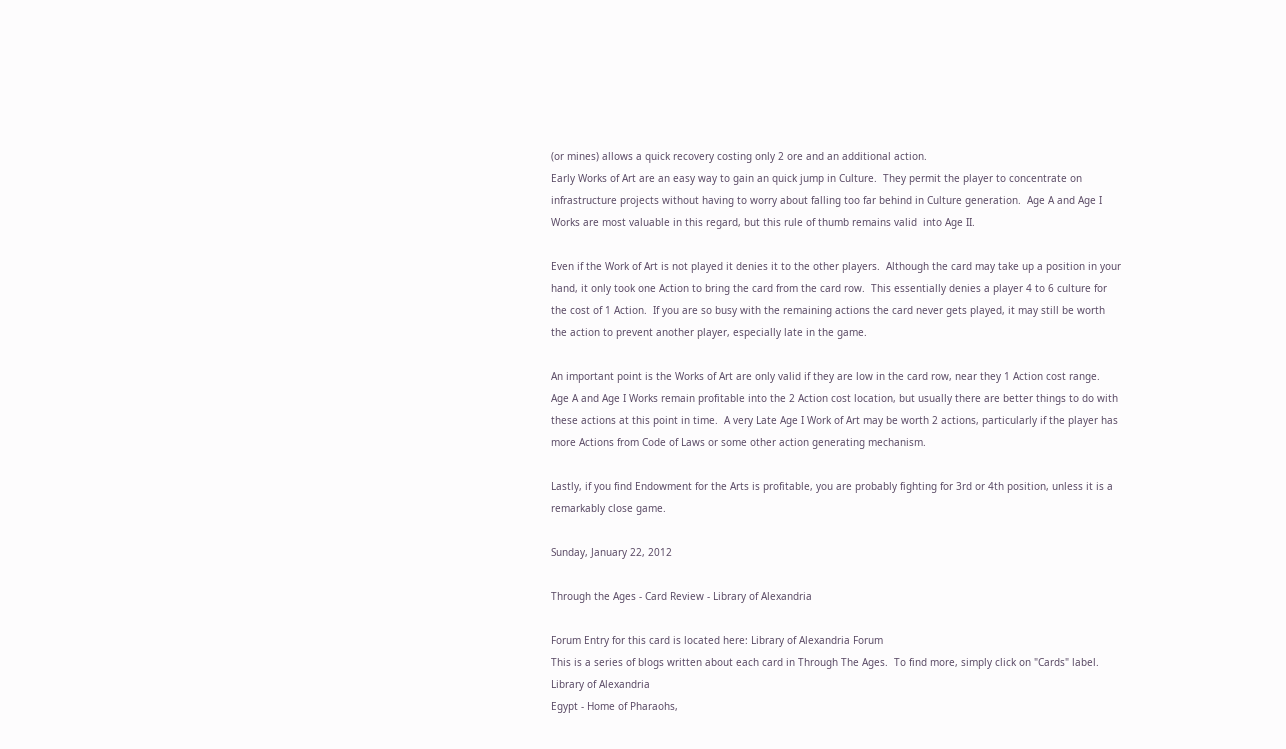(or mines) allows a quick recovery costing only 2 ore and an additional action.
Early Works of Art are an easy way to gain an quick jump in Culture.  They permit the player to concentrate on infrastructure projects without having to worry about falling too far behind in Culture generation.  Age A and Age I Works are most valuable in this regard, but this rule of thumb remains valid  into Age II.

Even if the Work of Art is not played it denies it to the other players.  Although the card may take up a position in your hand, it only took one Action to bring the card from the card row.  This essentially denies a player 4 to 6 culture for the cost of 1 Action.  If you are so busy with the remaining actions the card never gets played, it may still be worth the action to prevent another player, especially late in the game.

An important point is the Works of Art are only valid if they are low in the card row, near they 1 Action cost range.  Age A and Age I Works remain profitable into the 2 Action cost location, but usually there are better things to do with these actions at this point in time.  A very Late Age I Work of Art may be worth 2 actions, particularly if the player has more Actions from Code of Laws or some other action generating mechanism.

Lastly, if you find Endowment for the Arts is profitable, you are probably fighting for 3rd or 4th position, unless it is a remarkably close game.

Sunday, January 22, 2012

Through the Ages - Card Review - Library of Alexandria

Forum Entry for this card is located here: Library of Alexandria Forum
This is a series of blogs written about each card in Through The Ages.  To find more, simply click on "Cards" label.
Library of Alexandria
Egypt - Home of Pharaohs,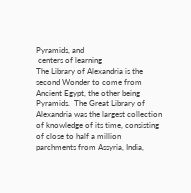Pyramids, and
 centers of learning
The Library of Alexandria is the second Wonder to come from Ancient Egypt, the other being Pyramids.  The Great Library of Alexandria was the largest collection of knowledge of its time, consisting of close to half a million parchments from Assyria, India,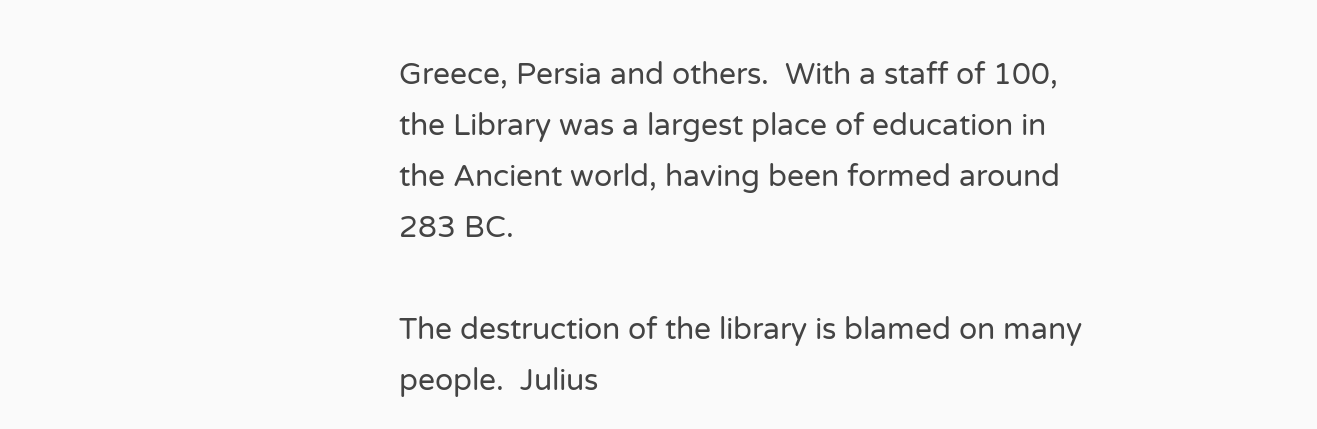Greece, Persia and others.  With a staff of 100, the Library was a largest place of education in the Ancient world, having been formed around 283 BC.

The destruction of the library is blamed on many people.  Julius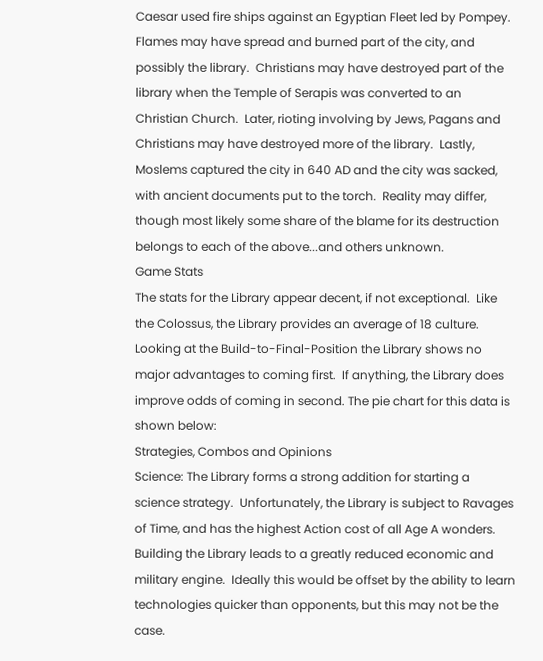Caesar used fire ships against an Egyptian Fleet led by Pompey.  Flames may have spread and burned part of the city, and possibly the library.  Christians may have destroyed part of the library when the Temple of Serapis was converted to an Christian Church.  Later, rioting involving by Jews, Pagans and Christians may have destroyed more of the library.  Lastly, Moslems captured the city in 640 AD and the city was sacked, with ancient documents put to the torch.  Reality may differ, though most likely some share of the blame for its destruction belongs to each of the above...and others unknown.
Game Stats
The stats for the Library appear decent, if not exceptional.  Like the Colossus, the Library provides an average of 18 culture.  Looking at the Build-to-Final-Position the Library shows no major advantages to coming first.  If anything, the Library does improve odds of coming in second. The pie chart for this data is shown below:
Strategies, Combos and Opinions
Science: The Library forms a strong addition for starting a science strategy.  Unfortunately, the Library is subject to Ravages of Time, and has the highest Action cost of all Age A wonders.  Building the Library leads to a greatly reduced economic and military engine.  Ideally this would be offset by the ability to learn technologies quicker than opponents, but this may not be the case.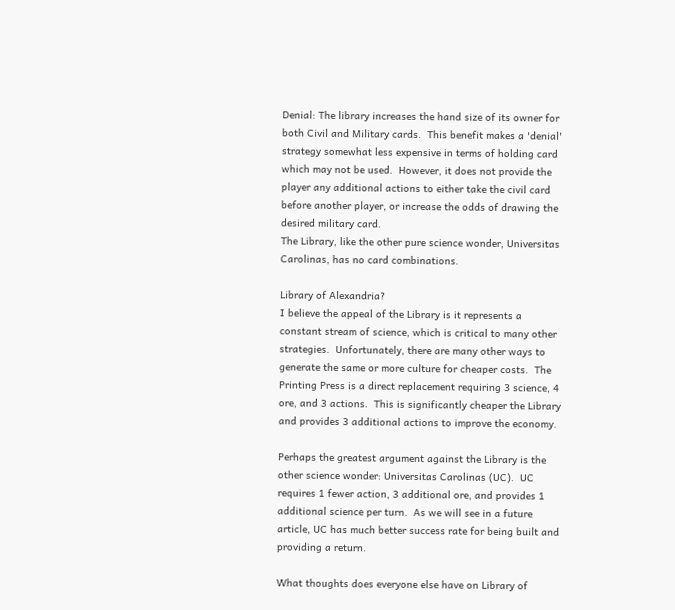Denial: The library increases the hand size of its owner for both Civil and Military cards.  This benefit makes a 'denial' strategy somewhat less expensive in terms of holding card which may not be used.  However, it does not provide the player any additional actions to either take the civil card before another player, or increase the odds of drawing the desired military card.
The Library, like the other pure science wonder, Universitas Carolinas, has no card combinations.

Library of Alexandria?
I believe the appeal of the Library is it represents a constant stream of science, which is critical to many other strategies.  Unfortunately, there are many other ways to generate the same or more culture for cheaper costs.  The Printing Press is a direct replacement requiring 3 science, 4 ore, and 3 actions.  This is significantly cheaper the Library and provides 3 additional actions to improve the economy.

Perhaps the greatest argument against the Library is the other science wonder: Universitas Carolinas (UC).  UC requires 1 fewer action, 3 additional ore, and provides 1 additional science per turn.  As we will see in a future article, UC has much better success rate for being built and providing a return.

What thoughts does everyone else have on Library of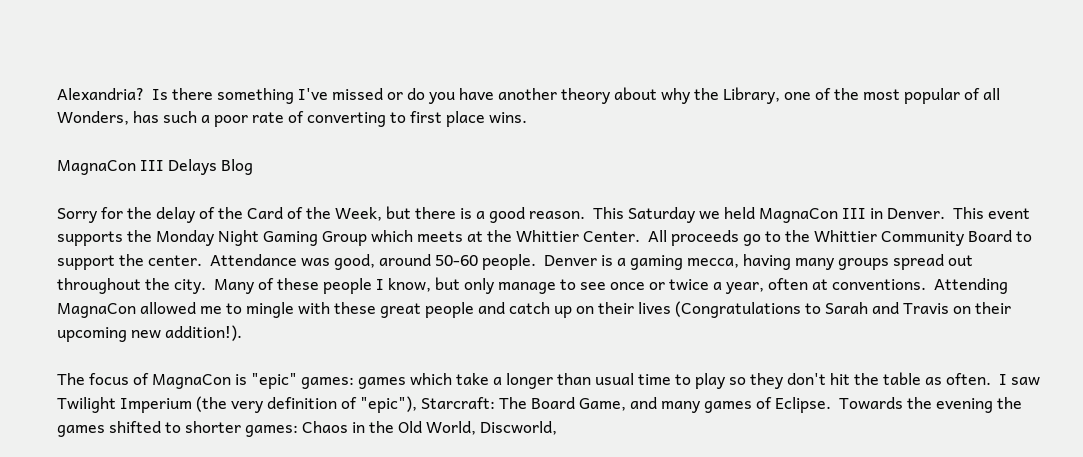Alexandria?  Is there something I've missed or do you have another theory about why the Library, one of the most popular of all Wonders, has such a poor rate of converting to first place wins.

MagnaCon III Delays Blog

Sorry for the delay of the Card of the Week, but there is a good reason.  This Saturday we held MagnaCon III in Denver.  This event supports the Monday Night Gaming Group which meets at the Whittier Center.  All proceeds go to the Whittier Community Board to support the center.  Attendance was good, around 50-60 people.  Denver is a gaming mecca, having many groups spread out throughout the city.  Many of these people I know, but only manage to see once or twice a year, often at conventions.  Attending MagnaCon allowed me to mingle with these great people and catch up on their lives (Congratulations to Sarah and Travis on their upcoming new addition!).

The focus of MagnaCon is "epic" games: games which take a longer than usual time to play so they don't hit the table as often.  I saw Twilight Imperium (the very definition of "epic"), Starcraft: The Board Game, and many games of Eclipse.  Towards the evening the games shifted to shorter games: Chaos in the Old World, Discworld,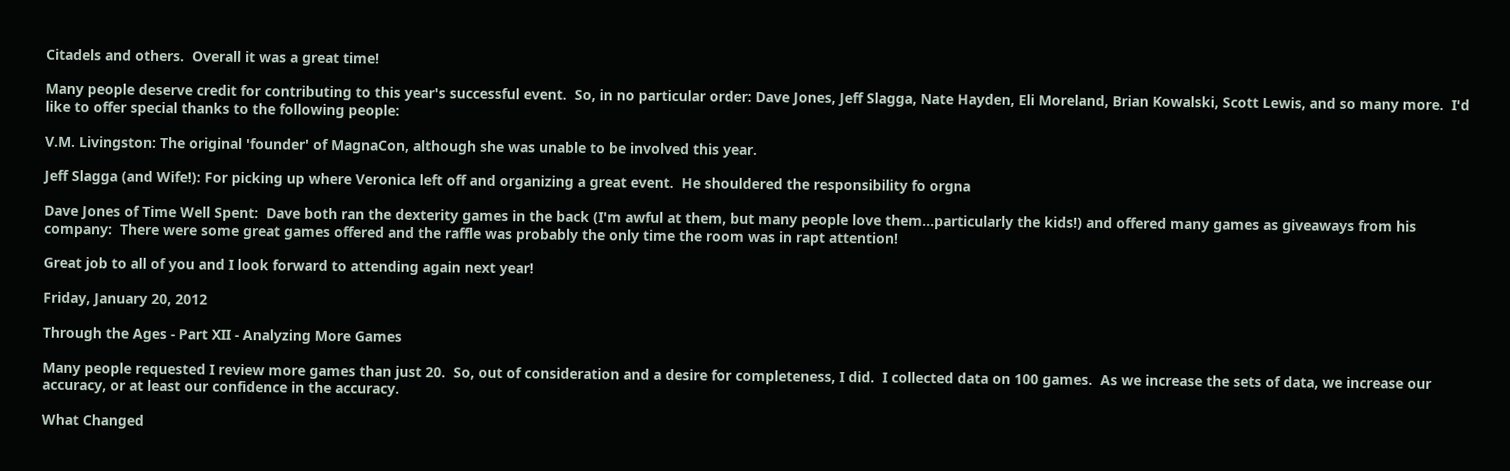Citadels and others.  Overall it was a great time!

Many people deserve credit for contributing to this year's successful event.  So, in no particular order: Dave Jones, Jeff Slagga, Nate Hayden, Eli Moreland, Brian Kowalski, Scott Lewis, and so many more.  I'd like to offer special thanks to the following people:

V.M. Livingston: The original 'founder' of MagnaCon, although she was unable to be involved this year.

Jeff Slagga (and Wife!): For picking up where Veronica left off and organizing a great event.  He shouldered the responsibility fo orgna

Dave Jones of Time Well Spent:  Dave both ran the dexterity games in the back (I'm awful at them, but many people love them...particularly the kids!) and offered many games as giveaways from his company:  There were some great games offered and the raffle was probably the only time the room was in rapt attention!

Great job to all of you and I look forward to attending again next year!

Friday, January 20, 2012

Through the Ages - Part XII - Analyzing More Games

Many people requested I review more games than just 20.  So, out of consideration and a desire for completeness, I did.  I collected data on 100 games.  As we increase the sets of data, we increase our accuracy, or at least our confidence in the accuracy.

What Changed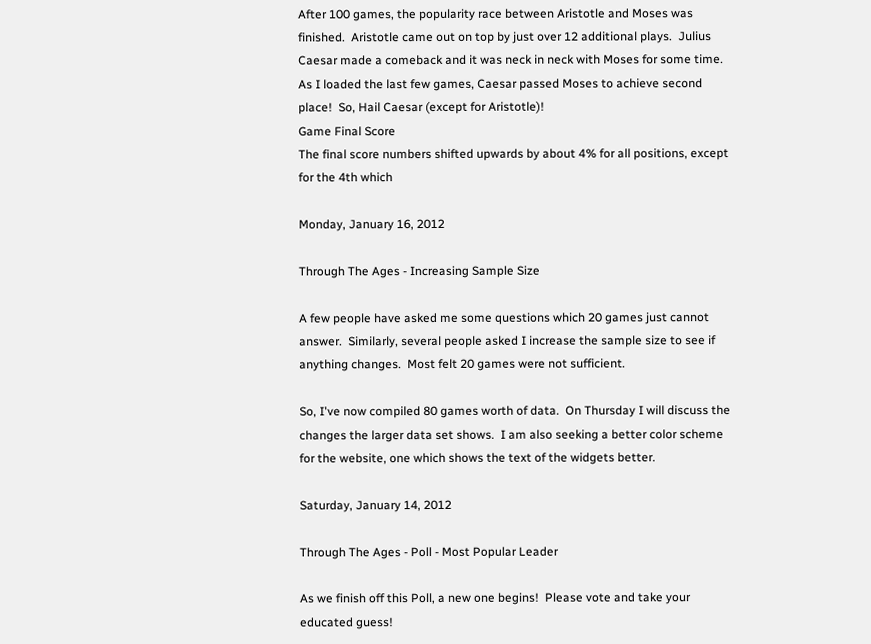After 100 games, the popularity race between Aristotle and Moses was finished.  Aristotle came out on top by just over 12 additional plays.  Julius Caesar made a comeback and it was neck in neck with Moses for some time.  As I loaded the last few games, Caesar passed Moses to achieve second place!  So, Hail Caesar (except for Aristotle)!
Game Final Score
The final score numbers shifted upwards by about 4% for all positions, except for the 4th which

Monday, January 16, 2012

Through The Ages - Increasing Sample Size

A few people have asked me some questions which 20 games just cannot answer.  Similarly, several people asked I increase the sample size to see if anything changes.  Most felt 20 games were not sufficient.

So, I've now compiled 80 games worth of data.  On Thursday I will discuss the changes the larger data set shows.  I am also seeking a better color scheme for the website, one which shows the text of the widgets better.

Saturday, January 14, 2012

Through The Ages - Poll - Most Popular Leader

As we finish off this Poll, a new one begins!  Please vote and take your educated guess!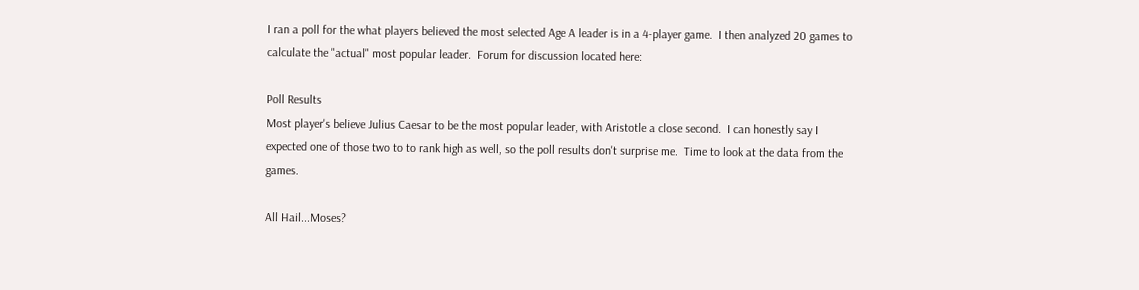I ran a poll for the what players believed the most selected Age A leader is in a 4-player game.  I then analyzed 20 games to calculate the "actual" most popular leader.  Forum for discussion located here:

Poll Results
Most player's believe Julius Caesar to be the most popular leader, with Aristotle a close second.  I can honestly say I expected one of those two to to rank high as well, so the poll results don't surprise me.  Time to look at the data from the games.

All Hail...Moses?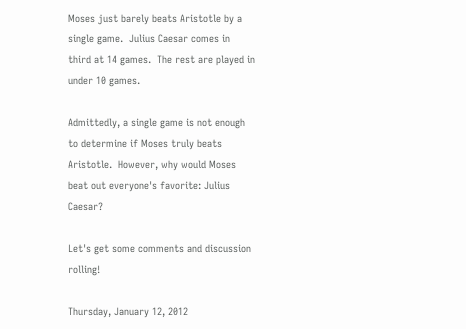Moses just barely beats Aristotle by a single game.  Julius Caesar comes in third at 14 games.  The rest are played in under 10 games.

Admittedly, a single game is not enough to determine if Moses truly beats Aristotle.  However, why would Moses beat out everyone's favorite: Julius Caesar?

Let's get some comments and discussion rolling!

Thursday, January 12, 2012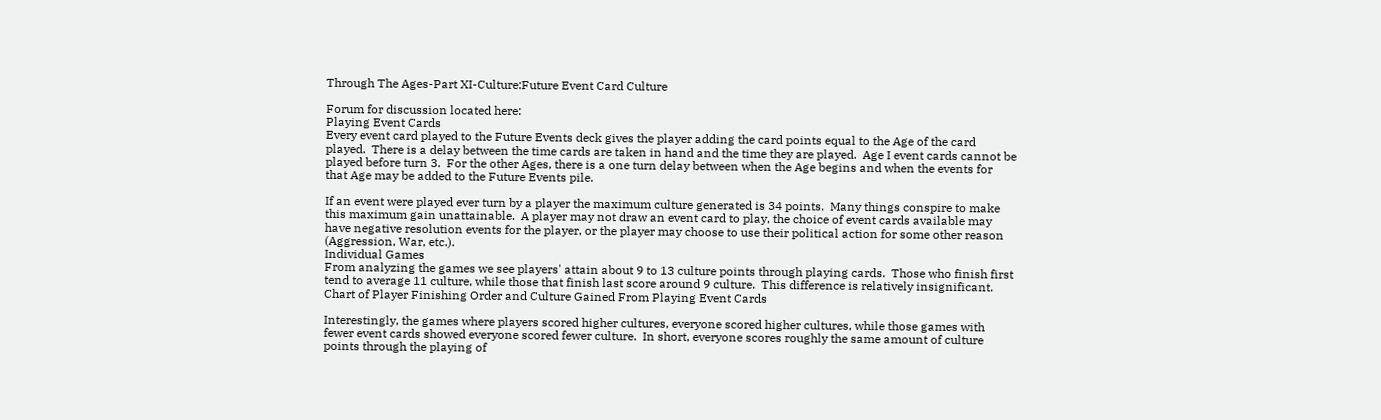Through The Ages-Part XI-Culture:Future Event Card Culture

Forum for discussion located here:
Playing Event Cards
Every event card played to the Future Events deck gives the player adding the card points equal to the Age of the card played.  There is a delay between the time cards are taken in hand and the time they are played.  Age I event cards cannot be played before turn 3.  For the other Ages, there is a one turn delay between when the Age begins and when the events for that Age may be added to the Future Events pile.

If an event were played ever turn by a player the maximum culture generated is 34 points.  Many things conspire to make this maximum gain unattainable.  A player may not draw an event card to play, the choice of event cards available may have negative resolution events for the player, or the player may choose to use their political action for some other reason (Aggression, War, etc.).
Individual Games
From analyzing the games we see players' attain about 9 to 13 culture points through playing cards.  Those who finish first tend to average 11 culture, while those that finish last score around 9 culture.  This difference is relatively insignificant.
Chart of Player Finishing Order and Culture Gained From Playing Event Cards

Interestingly, the games where players scored higher cultures, everyone scored higher cultures, while those games with fewer event cards showed everyone scored fewer culture.  In short, everyone scores roughly the same amount of culture points through the playing of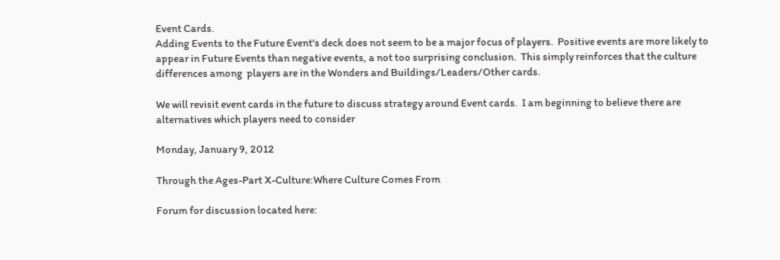Event Cards.
Adding Events to the Future Event's deck does not seem to be a major focus of players.  Positive events are more likely to appear in Future Events than negative events, a not too surprising conclusion.  This simply reinforces that the culture differences among  players are in the Wonders and Buildings/Leaders/Other cards.

We will revisit event cards in the future to discuss strategy around Event cards.  I am beginning to believe there are alternatives which players need to consider

Monday, January 9, 2012

Through the Ages-Part X-Culture:Where Culture Comes From

Forum for discussion located here: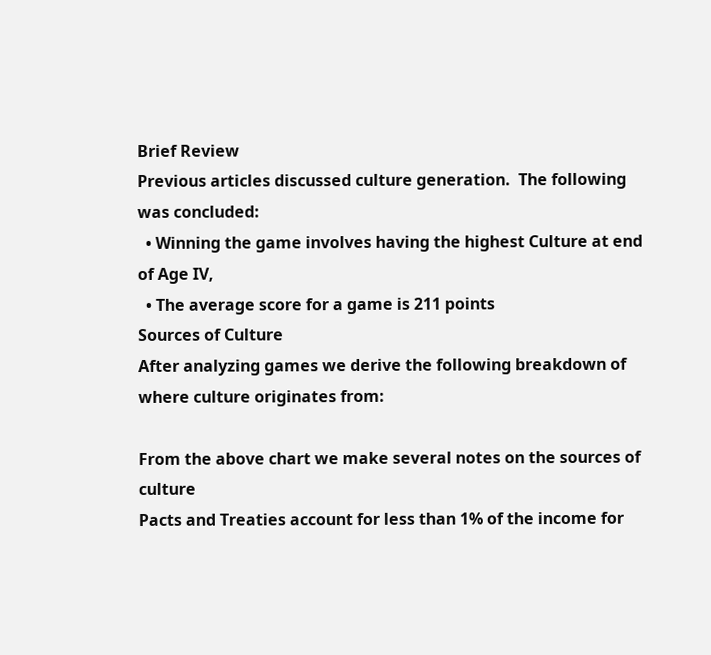Brief Review
Previous articles discussed culture generation.  The following was concluded:
  • Winning the game involves having the highest Culture at end of Age IV,
  • The average score for a game is 211 points
Sources of Culture
After analyzing games we derive the following breakdown of where culture originates from:

From the above chart we make several notes on the sources of culture
Pacts and Treaties account for less than 1% of the income for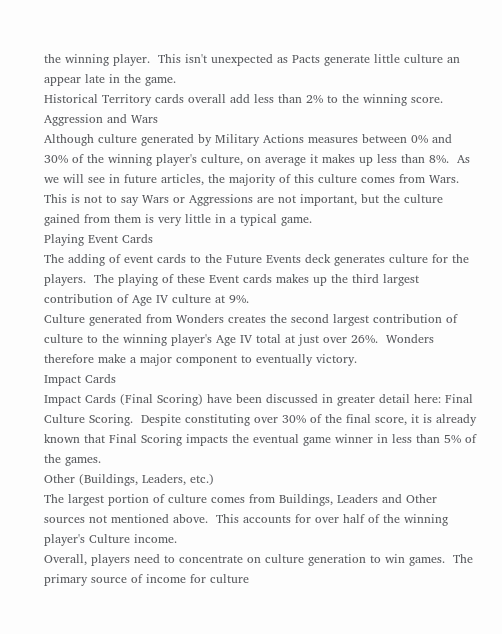the winning player.  This isn't unexpected as Pacts generate little culture an appear late in the game.
Historical Territory cards overall add less than 2% to the winning score.
Aggression and Wars
Although culture generated by Military Actions measures between 0% and 30% of the winning player's culture, on average it makes up less than 8%.  As we will see in future articles, the majority of this culture comes from Wars.  This is not to say Wars or Aggressions are not important, but the culture gained from them is very little in a typical game.
Playing Event Cards
The adding of event cards to the Future Events deck generates culture for the players.  The playing of these Event cards makes up the third largest contribution of Age IV culture at 9%.
Culture generated from Wonders creates the second largest contribution of culture to the winning player's Age IV total at just over 26%.  Wonders therefore make a major component to eventually victory.
Impact Cards
Impact Cards (Final Scoring) have been discussed in greater detail here: Final Culture Scoring.  Despite constituting over 30% of the final score, it is already known that Final Scoring impacts the eventual game winner in less than 5% of the games.
Other (Buildings, Leaders, etc.)
The largest portion of culture comes from Buildings, Leaders and Other sources not mentioned above.  This accounts for over half of the winning player's Culture income.
Overall, players need to concentrate on culture generation to win games.  The primary source of income for culture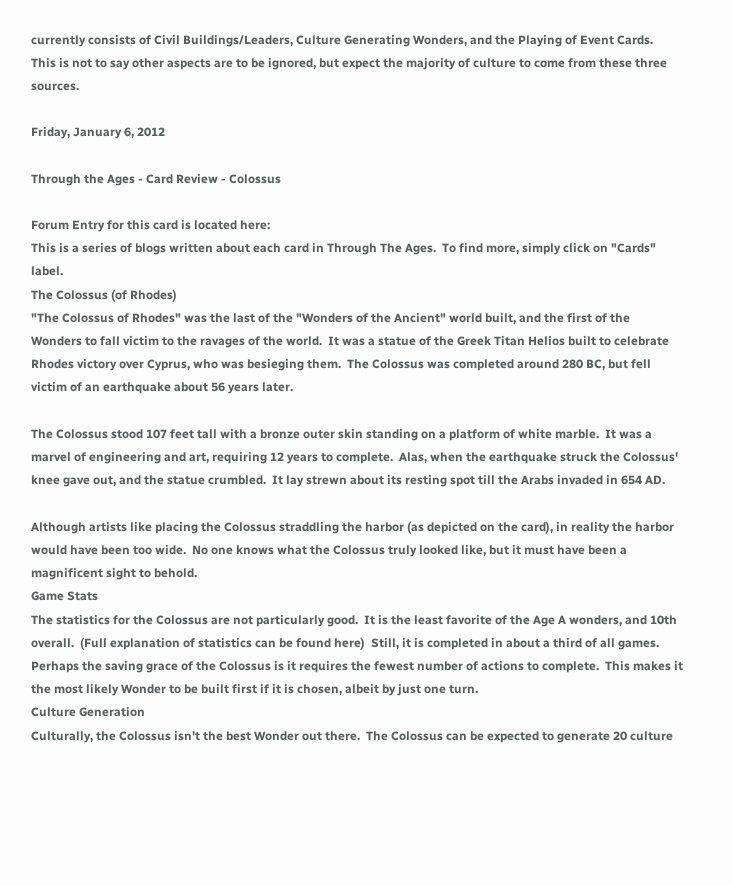currently consists of Civil Buildings/Leaders, Culture Generating Wonders, and the Playing of Event Cards.  This is not to say other aspects are to be ignored, but expect the majority of culture to come from these three sources.

Friday, January 6, 2012

Through the Ages - Card Review - Colossus

Forum Entry for this card is located here:
This is a series of blogs written about each card in Through The Ages.  To find more, simply click on "Cards" label.
The Colossus (of Rhodes)
"The Colossus of Rhodes" was the last of the "Wonders of the Ancient" world built, and the first of the Wonders to fall victim to the ravages of the world.  It was a statue of the Greek Titan Helios built to celebrate Rhodes victory over Cyprus, who was besieging them.  The Colossus was completed around 280 BC, but fell victim of an earthquake about 56 years later.

The Colossus stood 107 feet tall with a bronze outer skin standing on a platform of white marble.  It was a marvel of engineering and art, requiring 12 years to complete.  Alas, when the earthquake struck the Colossus' knee gave out, and the statue crumbled.  It lay strewn about its resting spot till the Arabs invaded in 654 AD.

Although artists like placing the Colossus straddling the harbor (as depicted on the card), in reality the harbor would have been too wide.  No one knows what the Colossus truly looked like, but it must have been a magnificent sight to behold.
Game Stats
The statistics for the Colossus are not particularly good.  It is the least favorite of the Age A wonders, and 10th overall.  (Full explanation of statistics can be found here)  Still, it is completed in about a third of all games.  Perhaps the saving grace of the Colossus is it requires the fewest number of actions to complete.  This makes it the most likely Wonder to be built first if it is chosen, albeit by just one turn.
Culture Generation
Culturally, the Colossus isn't the best Wonder out there.  The Colossus can be expected to generate 20 culture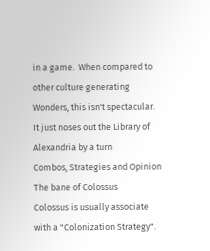in a game.  When compared to other culture generating Wonders, this isn't spectacular.  It just noses out the Library of Alexandria by a turn
Combos, Strategies and Opinion
The bane of Colossus
Colossus is usually associate with a "Colonization Strategy".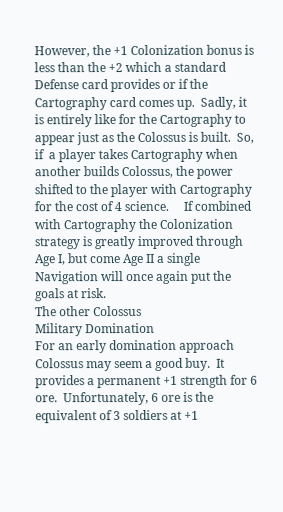However, the +1 Colonization bonus is less than the +2 which a standard Defense card provides or if the Cartography card comes up.  Sadly, it is entirely like for the Cartography to appear just as the Colossus is built.  So, if  a player takes Cartography when another builds Colossus, the power shifted to the player with Cartography for the cost of 4 science.     If combined with Cartography the Colonization strategy is greatly improved through Age I, but come Age II a single Navigation will once again put the goals at risk.
The other Colossus
Military Domination
For an early domination approach Colossus may seem a good buy.  It provides a permanent +1 strength for 6 ore.  Unfortunately, 6 ore is the equivalent of 3 soldiers at +1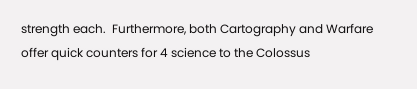strength each.  Furthermore, both Cartography and Warfare offer quick counters for 4 science to the Colossus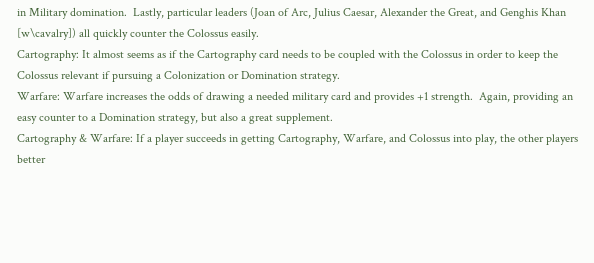in Military domination.  Lastly, particular leaders (Joan of Arc, Julius Caesar, Alexander the Great, and Genghis Khan [w\cavalry]) all quickly counter the Colossus easily.
Cartography: It almost seems as if the Cartography card needs to be coupled with the Colossus in order to keep the Colossus relevant if pursuing a Colonization or Domination strategy.
Warfare: Warfare increases the odds of drawing a needed military card and provides +1 strength.  Again, providing an easy counter to a Domination strategy, but also a great supplement.
Cartography & Warfare: If a player succeeds in getting Cartography, Warfare, and Colossus into play, the other players better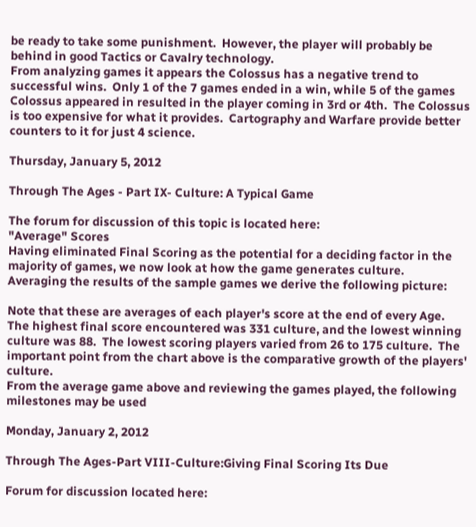be ready to take some punishment.  However, the player will probably be behind in good Tactics or Cavalry technology.
From analyzing games it appears the Colossus has a negative trend to successful wins.  Only 1 of the 7 games ended in a win, while 5 of the games Colossus appeared in resulted in the player coming in 3rd or 4th.  The Colossus is too expensive for what it provides.  Cartography and Warfare provide better counters to it for just 4 science.

Thursday, January 5, 2012

Through The Ages - Part IX- Culture: A Typical Game

The forum for discussion of this topic is located here:
"Average" Scores
Having eliminated Final Scoring as the potential for a deciding factor in the majority of games, we now look at how the game generates culture.  Averaging the results of the sample games we derive the following picture:

Note that these are averages of each player's score at the end of every Age.  The highest final score encountered was 331 culture, and the lowest winning culture was 88.  The lowest scoring players varied from 26 to 175 culture.  The important point from the chart above is the comparative growth of the players' culture.
From the average game above and reviewing the games played, the following milestones may be used

Monday, January 2, 2012

Through The Ages-Part VIII-Culture:Giving Final Scoring Its Due

Forum for discussion located here: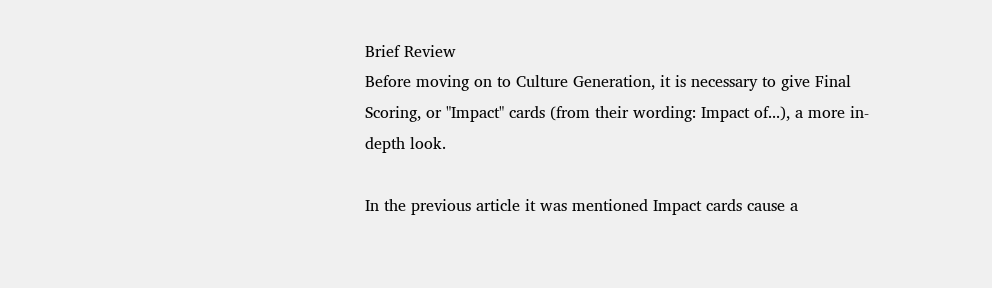Brief Review
Before moving on to Culture Generation, it is necessary to give Final Scoring, or "Impact" cards (from their wording: Impact of...), a more in-depth look.

In the previous article it was mentioned Impact cards cause a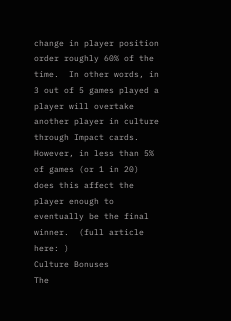change in player position order roughly 60% of the time.  In other words, in 3 out of 5 games played a player will overtake another player in culture through Impact cards.  However, in less than 5% of games (or 1 in 20) does this affect the player enough to eventually be the final winner.  (full article here: )
Culture Bonuses
The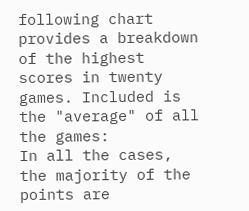following chart provides a breakdown of the highest scores in twenty games. Included is the "average" of all the games:
In all the cases, the majority of the points are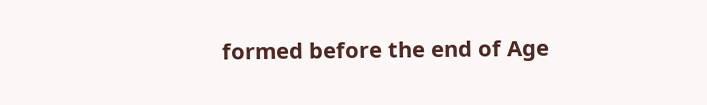formed before the end of Age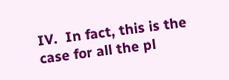IV.  In fact, this is the case for all the pl